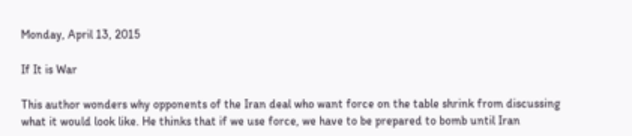Monday, April 13, 2015

If It is War

This author wonders why opponents of the Iran deal who want force on the table shrink from discussing what it would look like. He thinks that if we use force, we have to be prepared to bomb until Iran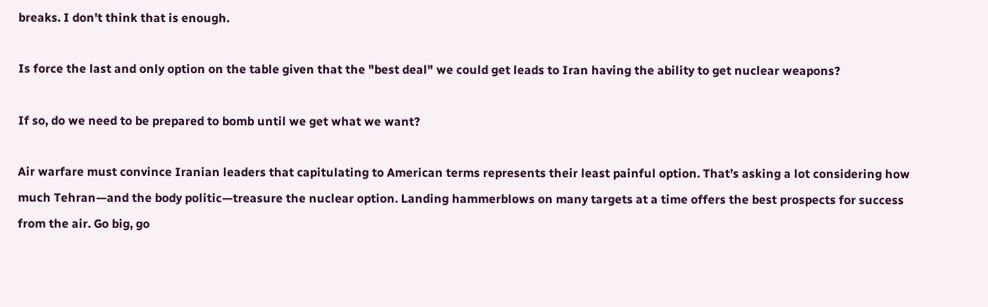breaks. I don't think that is enough.

Is force the last and only option on the table given that the "best deal" we could get leads to Iran having the ability to get nuclear weapons?

If so, do we need to be prepared to bomb until we get what we want?

Air warfare must convince Iranian leaders that capitulating to American terms represents their least painful option. That’s asking a lot considering how much Tehran—and the body politic—treasure the nuclear option. Landing hammerblows on many targets at a time offers the best prospects for success from the air. Go big, go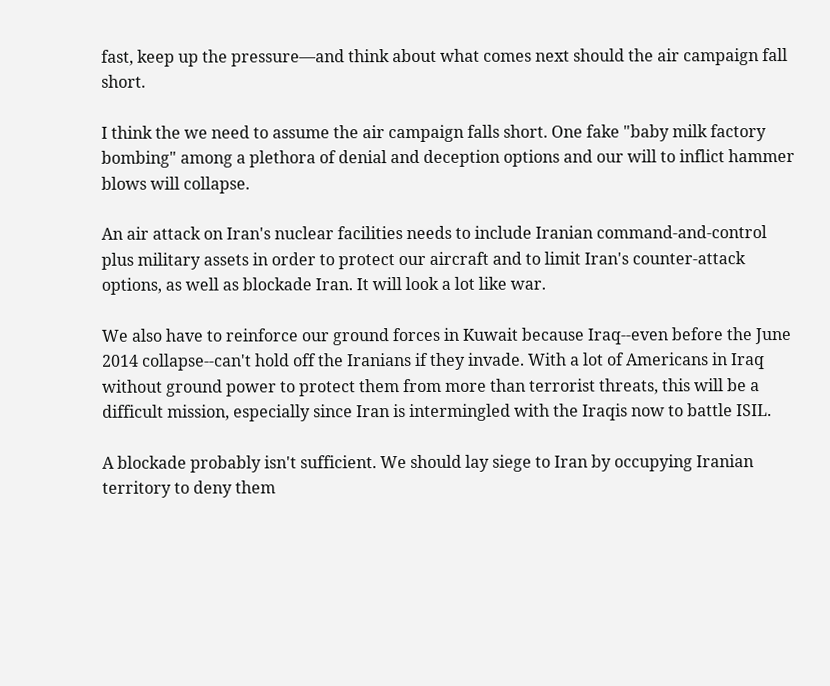fast, keep up the pressure—and think about what comes next should the air campaign fall short.

I think the we need to assume the air campaign falls short. One fake "baby milk factory bombing" among a plethora of denial and deception options and our will to inflict hammer blows will collapse.

An air attack on Iran's nuclear facilities needs to include Iranian command-and-control plus military assets in order to protect our aircraft and to limit Iran's counter-attack options, as well as blockade Iran. It will look a lot like war.

We also have to reinforce our ground forces in Kuwait because Iraq--even before the June 2014 collapse--can't hold off the Iranians if they invade. With a lot of Americans in Iraq without ground power to protect them from more than terrorist threats, this will be a difficult mission, especially since Iran is intermingled with the Iraqis now to battle ISIL.

A blockade probably isn't sufficient. We should lay siege to Iran by occupying Iranian territory to deny them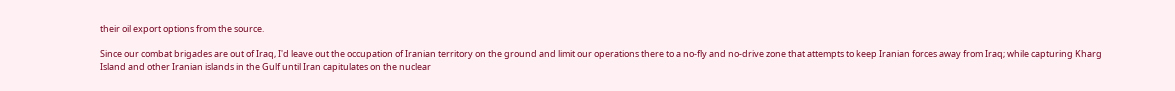their oil export options from the source.

Since our combat brigades are out of Iraq, I'd leave out the occupation of Iranian territory on the ground and limit our operations there to a no-fly and no-drive zone that attempts to keep Iranian forces away from Iraq; while capturing Kharg Island and other Iranian islands in the Gulf until Iran capitulates on the nuclear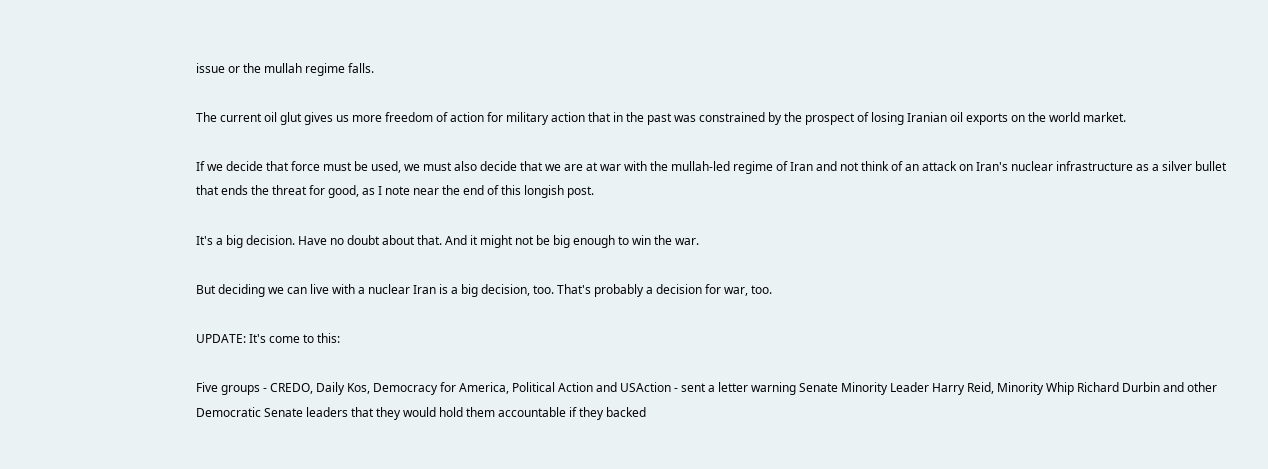issue or the mullah regime falls.

The current oil glut gives us more freedom of action for military action that in the past was constrained by the prospect of losing Iranian oil exports on the world market.

If we decide that force must be used, we must also decide that we are at war with the mullah-led regime of Iran and not think of an attack on Iran's nuclear infrastructure as a silver bullet that ends the threat for good, as I note near the end of this longish post.

It's a big decision. Have no doubt about that. And it might not be big enough to win the war.

But deciding we can live with a nuclear Iran is a big decision, too. That's probably a decision for war, too.

UPDATE: It's come to this:

Five groups - CREDO, Daily Kos, Democracy for America, Political Action and USAction - sent a letter warning Senate Minority Leader Harry Reid, Minority Whip Richard Durbin and other Democratic Senate leaders that they would hold them accountable if they backed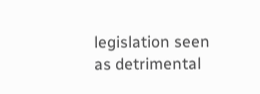legislation seen as detrimental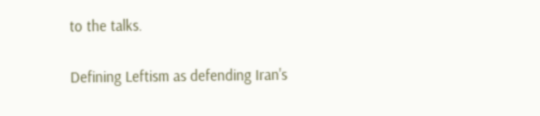to the talks.

Defining Leftism as defending Iran's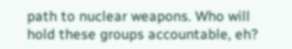path to nuclear weapons. Who will hold these groups accountable, eh?